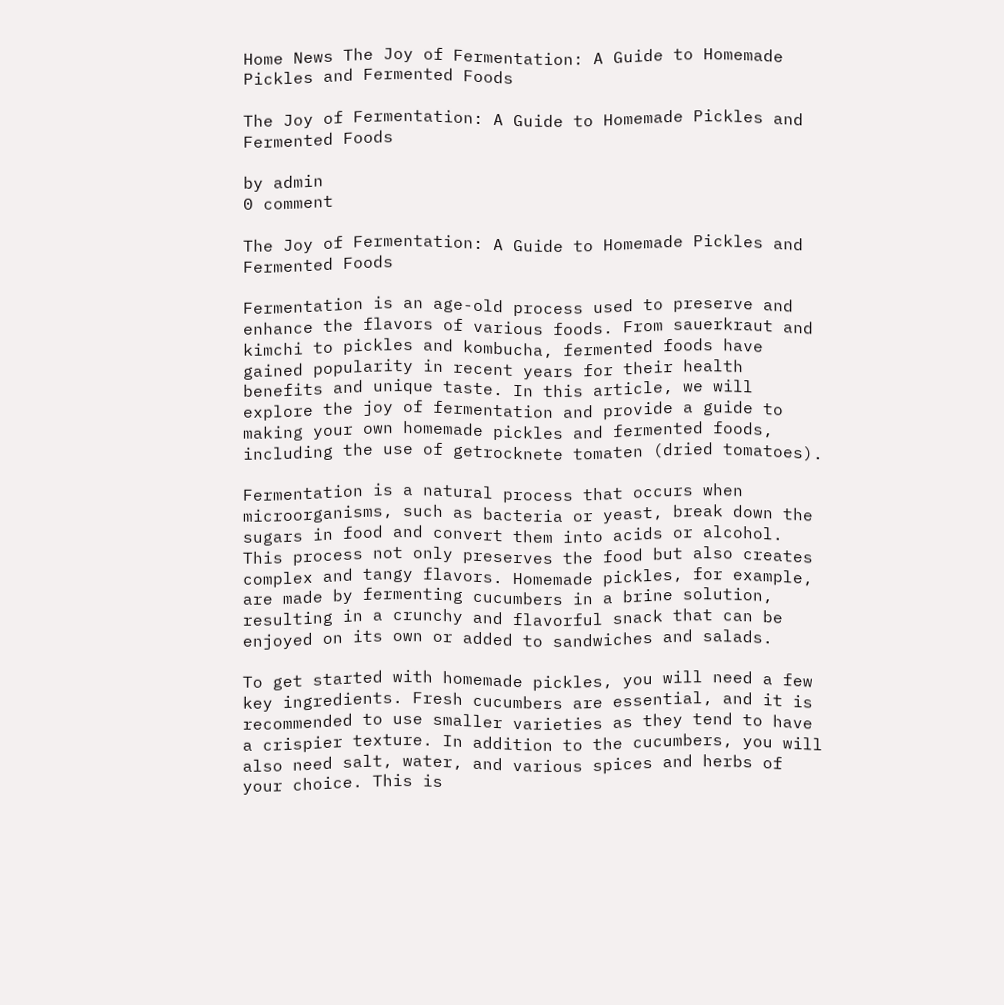Home News The Joy of Fermentation: A Guide to Homemade Pickles and Fermented Foods

The Joy of Fermentation: A Guide to Homemade Pickles and Fermented Foods

by admin
0 comment

The Joy of Fermentation: A Guide to Homemade Pickles and Fermented Foods

Fermentation is an age-old process used to preserve and enhance the flavors of various foods. From sauerkraut and kimchi to pickles and kombucha, fermented foods have gained popularity in recent years for their health benefits and unique taste. In this article, we will explore the joy of fermentation and provide a guide to making your own homemade pickles and fermented foods, including the use of getrocknete tomaten (dried tomatoes).

Fermentation is a natural process that occurs when microorganisms, such as bacteria or yeast, break down the sugars in food and convert them into acids or alcohol. This process not only preserves the food but also creates complex and tangy flavors. Homemade pickles, for example, are made by fermenting cucumbers in a brine solution, resulting in a crunchy and flavorful snack that can be enjoyed on its own or added to sandwiches and salads.

To get started with homemade pickles, you will need a few key ingredients. Fresh cucumbers are essential, and it is recommended to use smaller varieties as they tend to have a crispier texture. In addition to the cucumbers, you will also need salt, water, and various spices and herbs of your choice. This is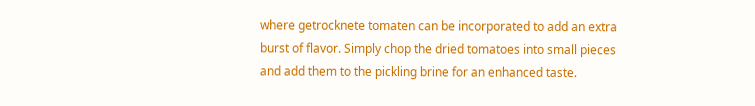where getrocknete tomaten can be incorporated to add an extra burst of flavor. Simply chop the dried tomatoes into small pieces and add them to the pickling brine for an enhanced taste.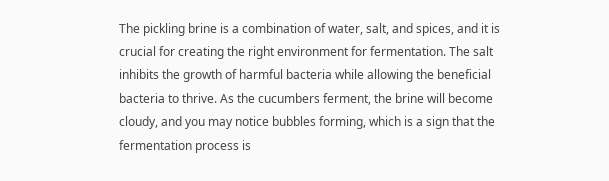The pickling brine is a combination of water, salt, and spices, and it is crucial for creating the right environment for fermentation. The salt inhibits the growth of harmful bacteria while allowing the beneficial bacteria to thrive. As the cucumbers ferment, the brine will become cloudy, and you may notice bubbles forming, which is a sign that the fermentation process is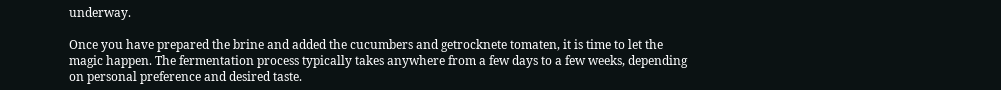underway.

Once you have prepared the brine and added the cucumbers and getrocknete tomaten, it is time to let the magic happen. The fermentation process typically takes anywhere from a few days to a few weeks, depending on personal preference and desired taste.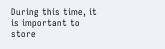During this time, it is important to store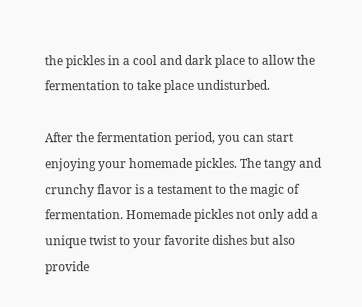the pickles in a cool and dark place to allow the fermentation to take place undisturbed.

After the fermentation period, you can start enjoying your homemade pickles. The tangy and crunchy flavor is a testament to the magic of fermentation. Homemade pickles not only add a unique twist to your favorite dishes but also provide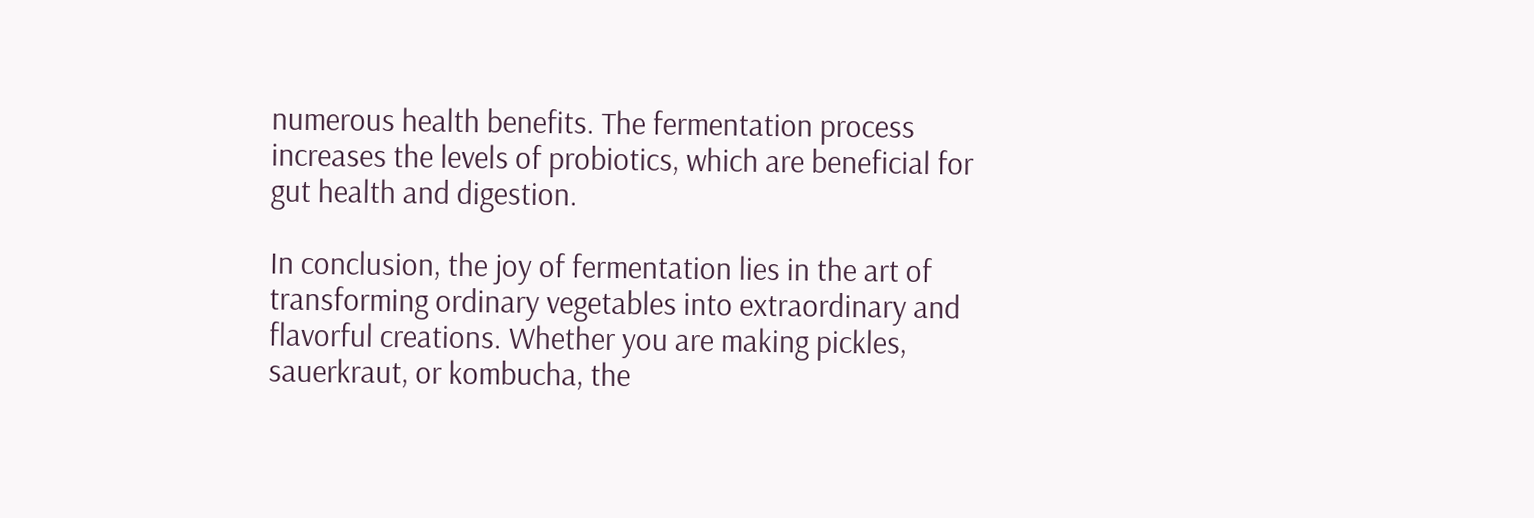numerous health benefits. The fermentation process increases the levels of probiotics, which are beneficial for gut health and digestion.

In conclusion, the joy of fermentation lies in the art of transforming ordinary vegetables into extraordinary and flavorful creations. Whether you are making pickles, sauerkraut, or kombucha, the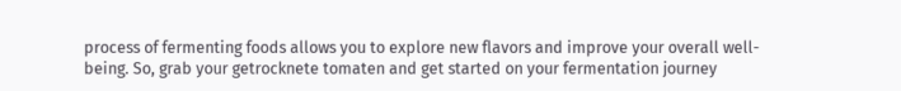process of fermenting foods allows you to explore new flavors and improve your overall well-being. So, grab your getrocknete tomaten and get started on your fermentation journey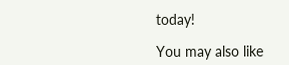today!

You may also like